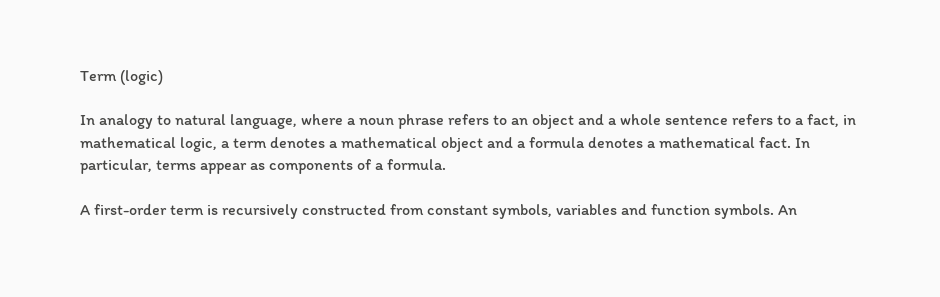Term (logic)

In analogy to natural language, where a noun phrase refers to an object and a whole sentence refers to a fact, in mathematical logic, a term denotes a mathematical object and a formula denotes a mathematical fact. In particular, terms appear as components of a formula.

A first-order term is recursively constructed from constant symbols, variables and function symbols. An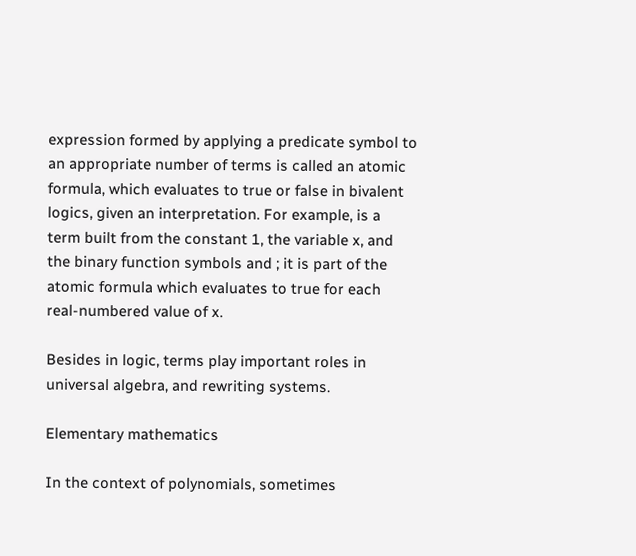expression formed by applying a predicate symbol to an appropriate number of terms is called an atomic formula, which evaluates to true or false in bivalent logics, given an interpretation. For example, is a term built from the constant 1, the variable x, and the binary function symbols and ; it is part of the atomic formula which evaluates to true for each real-numbered value of x.

Besides in logic, terms play important roles in universal algebra, and rewriting systems.

Elementary mathematics

In the context of polynomials, sometimes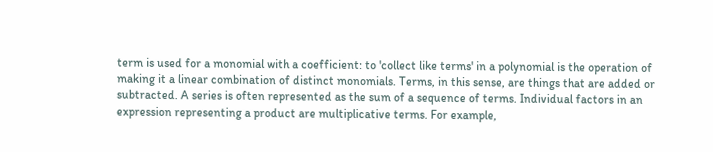term is used for a monomial with a coefficient: to 'collect like terms' in a polynomial is the operation of making it a linear combination of distinct monomials. Terms, in this sense, are things that are added or subtracted. A series is often represented as the sum of a sequence of terms. Individual factors in an expression representing a product are multiplicative terms. For example,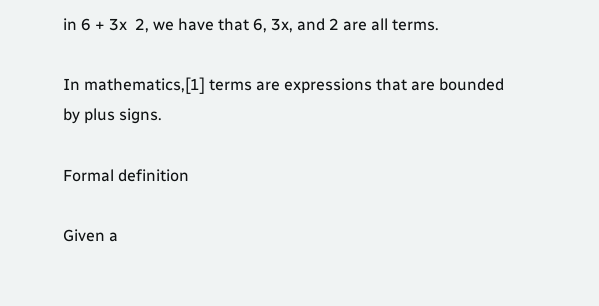in 6 + 3x  2, we have that 6, 3x, and 2 are all terms.

In mathematics,[1] terms are expressions that are bounded by plus signs.

Formal definition

Given a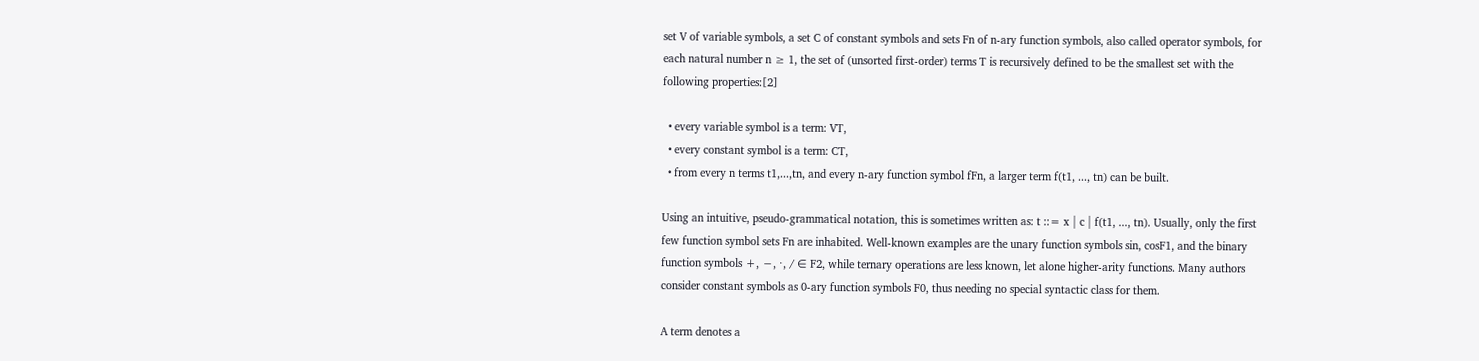set V of variable symbols, a set C of constant symbols and sets Fn of n-ary function symbols, also called operator symbols, for each natural number n ≥ 1, the set of (unsorted first-order) terms T is recursively defined to be the smallest set with the following properties:[2]

  • every variable symbol is a term: VT,
  • every constant symbol is a term: CT,
  • from every n terms t1,...,tn, and every n-ary function symbol fFn, a larger term f(t1, ..., tn) can be built.

Using an intuitive, pseudo-grammatical notation, this is sometimes written as: t ::= x | c | f(t1, ..., tn). Usually, only the first few function symbol sets Fn are inhabited. Well-known examples are the unary function symbols sin, cosF1, and the binary function symbols +, −, ⋅, / ∈ F2, while ternary operations are less known, let alone higher-arity functions. Many authors consider constant symbols as 0-ary function symbols F0, thus needing no special syntactic class for them.

A term denotes a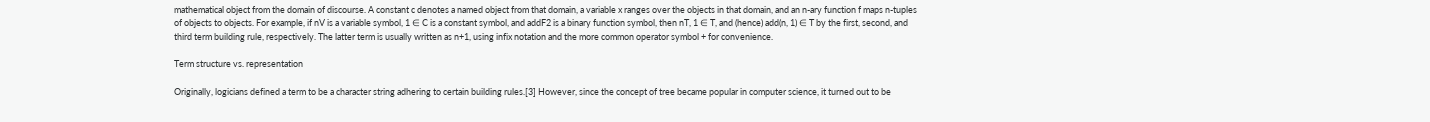mathematical object from the domain of discourse. A constant c denotes a named object from that domain, a variable x ranges over the objects in that domain, and an n-ary function f maps n-tuples of objects to objects. For example, if nV is a variable symbol, 1 ∈ C is a constant symbol, and addF2 is a binary function symbol, then nT, 1 ∈ T, and (hence) add(n, 1) ∈ T by the first, second, and third term building rule, respectively. The latter term is usually written as n+1, using infix notation and the more common operator symbol + for convenience.

Term structure vs. representation

Originally, logicians defined a term to be a character string adhering to certain building rules.[3] However, since the concept of tree became popular in computer science, it turned out to be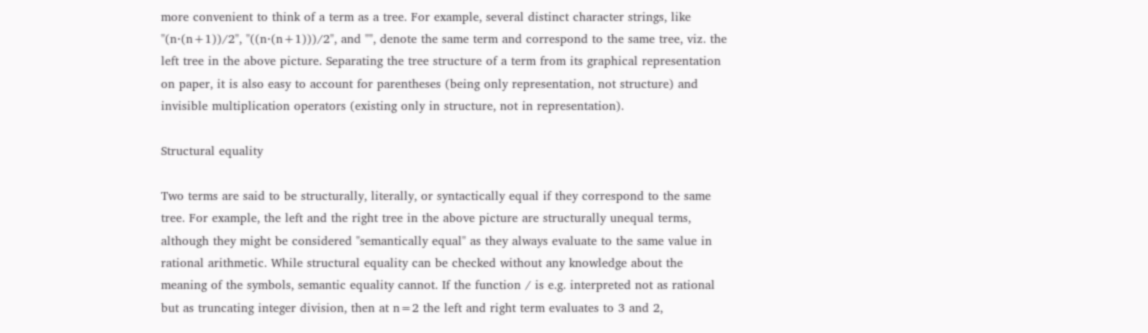more convenient to think of a term as a tree. For example, several distinct character strings, like "(n⋅(n+1))/2", "((n⋅(n+1)))/2", and "", denote the same term and correspond to the same tree, viz. the left tree in the above picture. Separating the tree structure of a term from its graphical representation on paper, it is also easy to account for parentheses (being only representation, not structure) and invisible multiplication operators (existing only in structure, not in representation).

Structural equality

Two terms are said to be structurally, literally, or syntactically equal if they correspond to the same tree. For example, the left and the right tree in the above picture are structurally unequal terms, although they might be considered "semantically equal" as they always evaluate to the same value in rational arithmetic. While structural equality can be checked without any knowledge about the meaning of the symbols, semantic equality cannot. If the function / is e.g. interpreted not as rational but as truncating integer division, then at n=2 the left and right term evaluates to 3 and 2,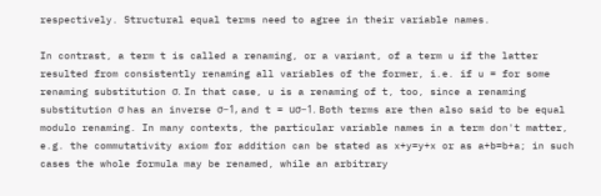respectively. Structural equal terms need to agree in their variable names.

In contrast, a term t is called a renaming, or a variant, of a term u if the latter resulted from consistently renaming all variables of the former, i.e. if u = for some renaming substitution σ. In that case, u is a renaming of t, too, since a renaming substitution σ has an inverse σ−1, and t = uσ−1. Both terms are then also said to be equal modulo renaming. In many contexts, the particular variable names in a term don't matter, e.g. the commutativity axiom for addition can be stated as x+y=y+x or as a+b=b+a; in such cases the whole formula may be renamed, while an arbitrary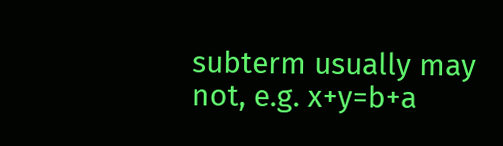subterm usually may not, e.g. x+y=b+a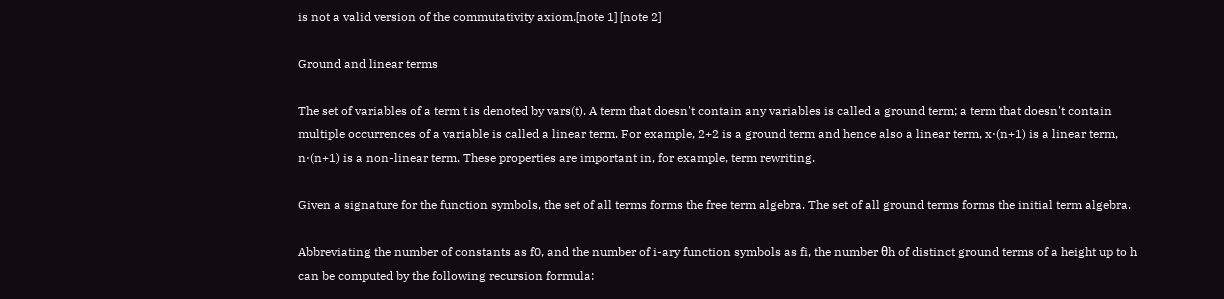is not a valid version of the commutativity axiom.[note 1] [note 2]

Ground and linear terms

The set of variables of a term t is denoted by vars(t). A term that doesn't contain any variables is called a ground term; a term that doesn't contain multiple occurrences of a variable is called a linear term. For example, 2+2 is a ground term and hence also a linear term, x⋅(n+1) is a linear term, n⋅(n+1) is a non-linear term. These properties are important in, for example, term rewriting.

Given a signature for the function symbols, the set of all terms forms the free term algebra. The set of all ground terms forms the initial term algebra.

Abbreviating the number of constants as f0, and the number of i-ary function symbols as fi, the number θh of distinct ground terms of a height up to h can be computed by the following recursion formula: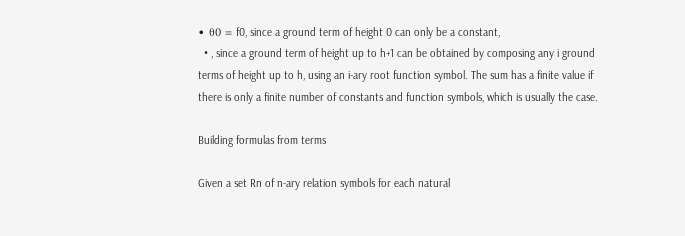• θ0 = f0, since a ground term of height 0 can only be a constant,
  • , since a ground term of height up to h+1 can be obtained by composing any i ground terms of height up to h, using an i-ary root function symbol. The sum has a finite value if there is only a finite number of constants and function symbols, which is usually the case.

Building formulas from terms

Given a set Rn of n-ary relation symbols for each natural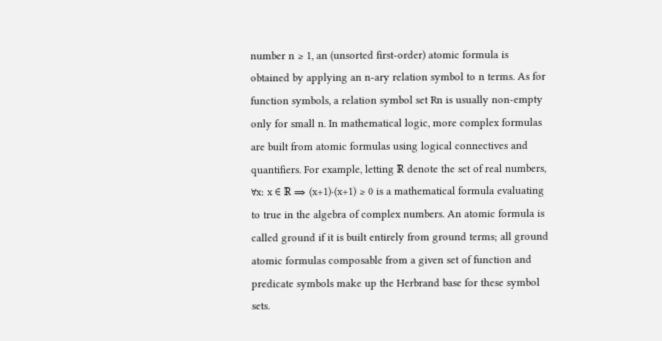number n ≥ 1, an (unsorted first-order) atomic formula is obtained by applying an n-ary relation symbol to n terms. As for function symbols, a relation symbol set Rn is usually non-empty only for small n. In mathematical logic, more complex formulas are built from atomic formulas using logical connectives and quantifiers. For example, letting ℝ denote the set of real numbers, ∀x: x ∈ ℝ ⇒ (x+1)⋅(x+1) ≥ 0 is a mathematical formula evaluating to true in the algebra of complex numbers. An atomic formula is called ground if it is built entirely from ground terms; all ground atomic formulas composable from a given set of function and predicate symbols make up the Herbrand base for these symbol sets.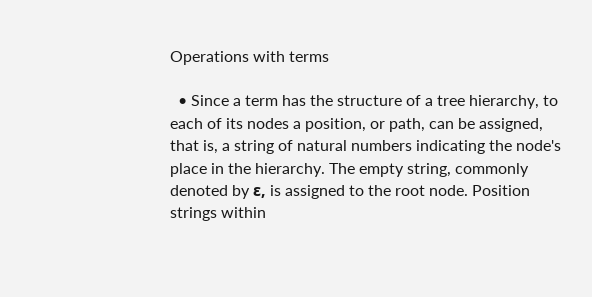Operations with terms

  • Since a term has the structure of a tree hierarchy, to each of its nodes a position, or path, can be assigned, that is, a string of natural numbers indicating the node's place in the hierarchy. The empty string, commonly denoted by ε, is assigned to the root node. Position strings within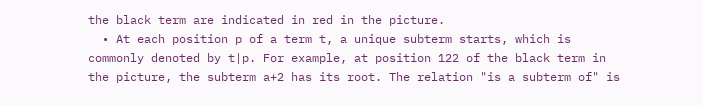the black term are indicated in red in the picture.
  • At each position p of a term t, a unique subterm starts, which is commonly denoted by t|p. For example, at position 122 of the black term in the picture, the subterm a+2 has its root. The relation "is a subterm of" is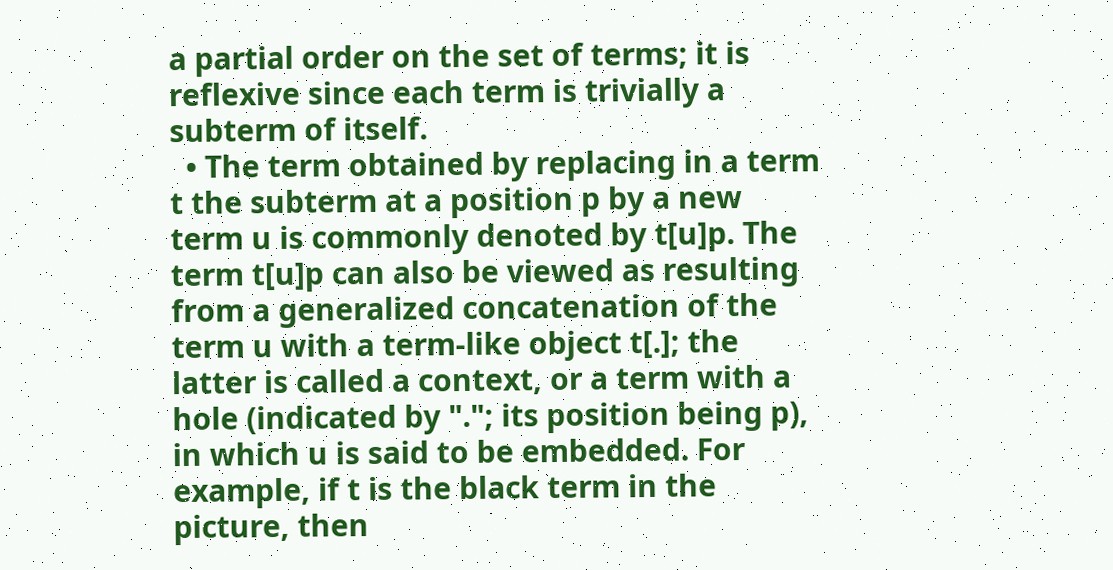a partial order on the set of terms; it is reflexive since each term is trivially a subterm of itself.
  • The term obtained by replacing in a term t the subterm at a position p by a new term u is commonly denoted by t[u]p. The term t[u]p can also be viewed as resulting from a generalized concatenation of the term u with a term-like object t[.]; the latter is called a context, or a term with a hole (indicated by "."; its position being p), in which u is said to be embedded. For example, if t is the black term in the picture, then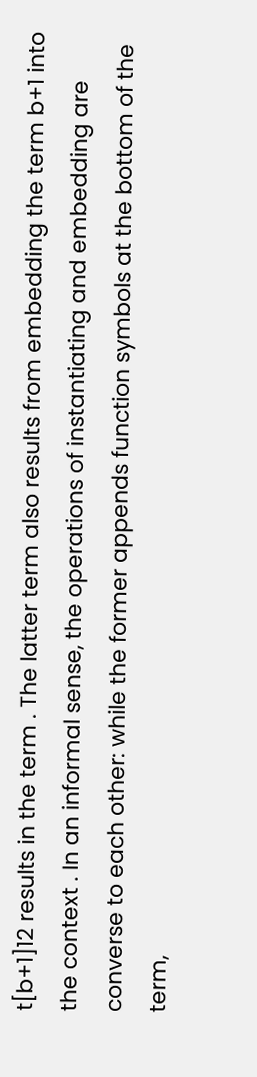t[b+1]12 results in the term . The latter term also results from embedding the term b+1 into the context . In an informal sense, the operations of instantiating and embedding are converse to each other: while the former appends function symbols at the bottom of the term,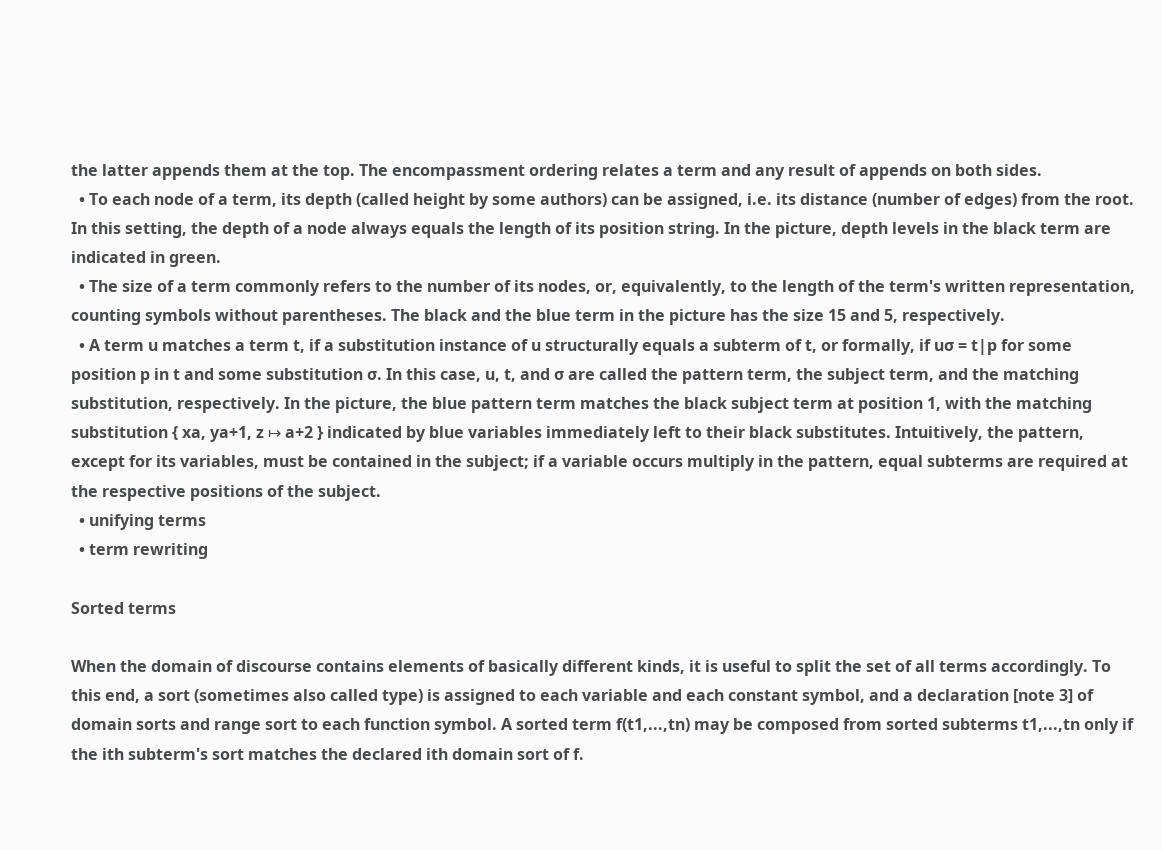the latter appends them at the top. The encompassment ordering relates a term and any result of appends on both sides.
  • To each node of a term, its depth (called height by some authors) can be assigned, i.e. its distance (number of edges) from the root. In this setting, the depth of a node always equals the length of its position string. In the picture, depth levels in the black term are indicated in green.
  • The size of a term commonly refers to the number of its nodes, or, equivalently, to the length of the term's written representation, counting symbols without parentheses. The black and the blue term in the picture has the size 15 and 5, respectively.
  • A term u matches a term t, if a substitution instance of u structurally equals a subterm of t, or formally, if uσ = t|p for some position p in t and some substitution σ. In this case, u, t, and σ are called the pattern term, the subject term, and the matching substitution, respectively. In the picture, the blue pattern term matches the black subject term at position 1, with the matching substitution { xa, ya+1, z ↦ a+2 } indicated by blue variables immediately left to their black substitutes. Intuitively, the pattern, except for its variables, must be contained in the subject; if a variable occurs multiply in the pattern, equal subterms are required at the respective positions of the subject.
  • unifying terms
  • term rewriting

Sorted terms

When the domain of discourse contains elements of basically different kinds, it is useful to split the set of all terms accordingly. To this end, a sort (sometimes also called type) is assigned to each variable and each constant symbol, and a declaration [note 3] of domain sorts and range sort to each function symbol. A sorted term f(t1,...,tn) may be composed from sorted subterms t1,...,tn only if the ith subterm's sort matches the declared ith domain sort of f.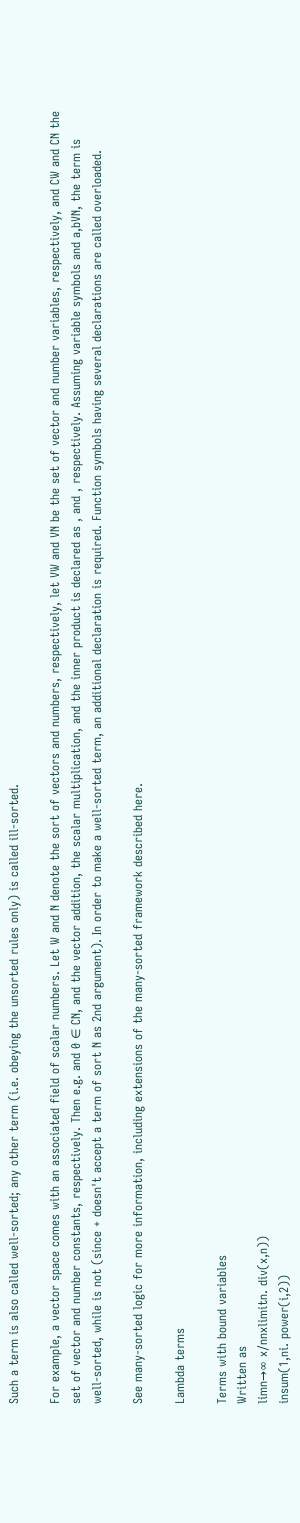Such a term is also called well-sorted; any other term (i.e. obeying the unsorted rules only) is called ill-sorted.

For example, a vector space comes with an associated field of scalar numbers. Let W and N denote the sort of vectors and numbers, respectively, let VW and VN be the set of vector and number variables, respectively, and CW and CN the set of vector and number constants, respectively. Then e.g. and 0 ∈ CN, and the vector addition, the scalar multiplication, and the inner product is declared as , and , respectively. Assuming variable symbols and a,bVN, the term is well-sorted, while is not (since + doesn't accept a term of sort N as 2nd argument). In order to make a well-sorted term, an additional declaration is required. Function symbols having several declarations are called overloaded.

See many-sorted logic for more information, including extensions of the many-sorted framework described here.

Lambda terms

Terms with bound variables
Written as
limn→∞ x/nnxlimitn. div(x,n))
insum(1,ni. power(i,2))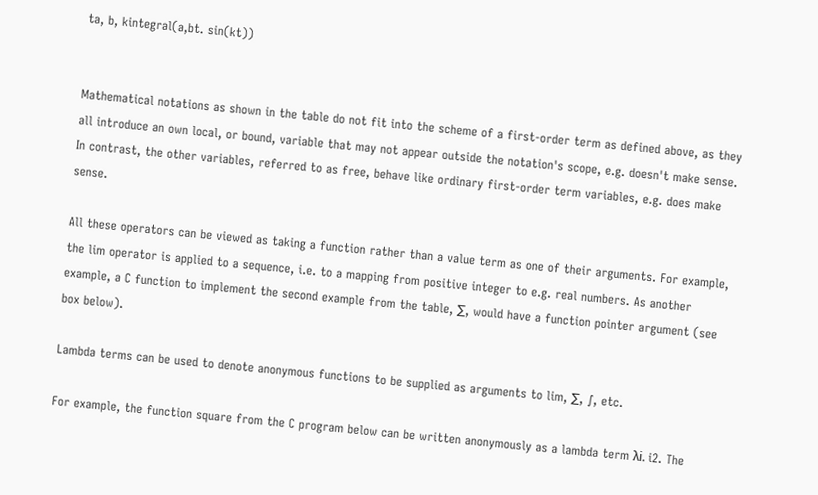ta, b, kintegral(a,bt. sin(kt))


Mathematical notations as shown in the table do not fit into the scheme of a first-order term as defined above, as they all introduce an own local, or bound, variable that may not appear outside the notation's scope, e.g. doesn't make sense. In contrast, the other variables, referred to as free, behave like ordinary first-order term variables, e.g. does make sense.

All these operators can be viewed as taking a function rather than a value term as one of their arguments. For example, the lim operator is applied to a sequence, i.e. to a mapping from positive integer to e.g. real numbers. As another example, a C function to implement the second example from the table, ∑, would have a function pointer argument (see box below).

Lambda terms can be used to denote anonymous functions to be supplied as arguments to lim, ∑, ∫, etc.

For example, the function square from the C program below can be written anonymously as a lambda term λi. i2. The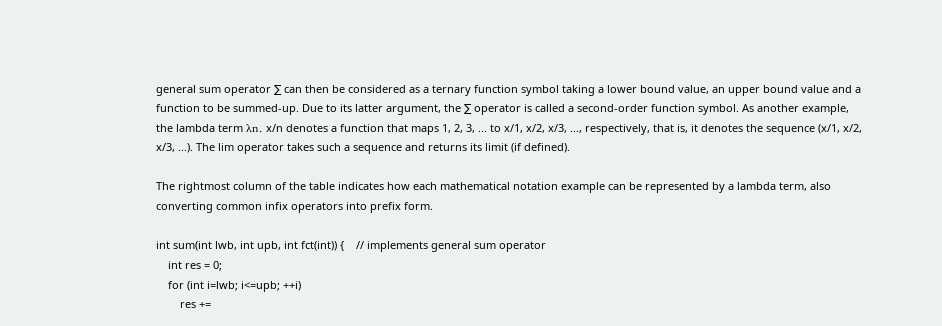general sum operator ∑ can then be considered as a ternary function symbol taking a lower bound value, an upper bound value and a function to be summed-up. Due to its latter argument, the ∑ operator is called a second-order function symbol. As another example, the lambda term λn. x/n denotes a function that maps 1, 2, 3, ... to x/1, x/2, x/3, ..., respectively, that is, it denotes the sequence (x/1, x/2, x/3, ...). The lim operator takes such a sequence and returns its limit (if defined).

The rightmost column of the table indicates how each mathematical notation example can be represented by a lambda term, also converting common infix operators into prefix form.

int sum(int lwb, int upb, int fct(int)) {    // implements general sum operator
    int res = 0;
    for (int i=lwb; i<=upb; ++i)
        res +=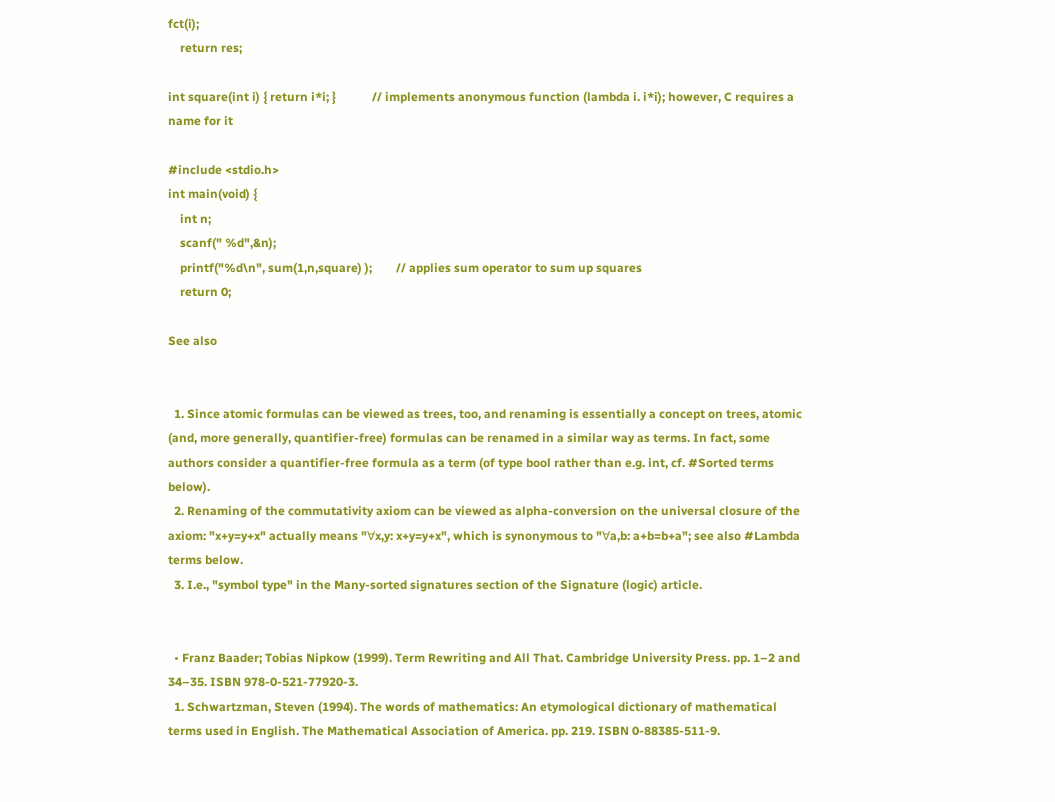fct(i);
    return res;

int square(int i) { return i*i; }            // implements anonymous function (lambda i. i*i); however, C requires a name for it

#include <stdio.h>
int main(void) {
    int n;
    scanf(" %d",&n);
    printf("%d\n", sum(1,n,square) );        // applies sum operator to sum up squares
    return 0;

See also


  1. Since atomic formulas can be viewed as trees, too, and renaming is essentially a concept on trees, atomic (and, more generally, quantifier-free) formulas can be renamed in a similar way as terms. In fact, some authors consider a quantifier-free formula as a term (of type bool rather than e.g. int, cf. #Sorted terms below).
  2. Renaming of the commutativity axiom can be viewed as alpha-conversion on the universal closure of the axiom: "x+y=y+x" actually means "∀x,y: x+y=y+x", which is synonymous to "∀a,b: a+b=b+a"; see also #Lambda terms below.
  3. I.e., "symbol type" in the Many-sorted signatures section of the Signature (logic) article.


  • Franz Baader; Tobias Nipkow (1999). Term Rewriting and All That. Cambridge University Press. pp. 1–2 and 34–35. ISBN 978-0-521-77920-3.
  1. Schwartzman, Steven (1994). The words of mathematics: An etymological dictionary of mathematical terms used in English. The Mathematical Association of America. pp. 219. ISBN 0-88385-511-9.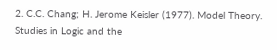2. C.C. Chang; H. Jerome Keisler (1977). Model Theory. Studies in Logic and the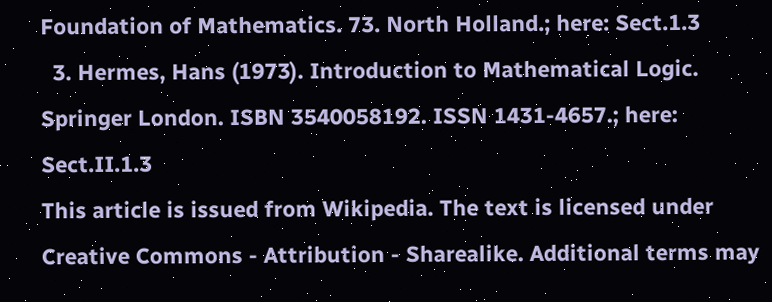Foundation of Mathematics. 73. North Holland.; here: Sect.1.3
  3. Hermes, Hans (1973). Introduction to Mathematical Logic. Springer London. ISBN 3540058192. ISSN 1431-4657.; here: Sect.II.1.3
This article is issued from Wikipedia. The text is licensed under Creative Commons - Attribution - Sharealike. Additional terms may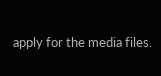apply for the media files.